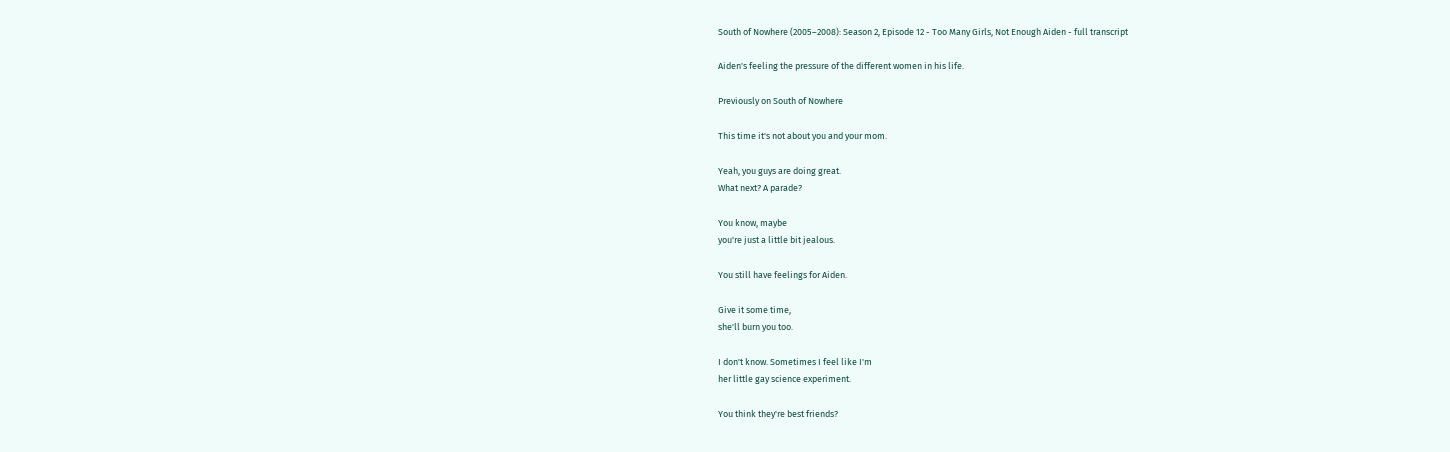South of Nowhere (2005–2008): Season 2, Episode 12 - Too Many Girls, Not Enough Aiden - full transcript

Aiden's feeling the pressure of the different women in his life.

Previously on South of Nowhere

This time it's not about you and your mom.

Yeah, you guys are doing great.
What next? A parade?

You know, maybe
you're just a little bit jealous.

You still have feelings for Aiden.

Give it some time,
she'll burn you too.

I don't know. Sometimes I feel like I'm
her little gay science experiment.

You think they're best friends?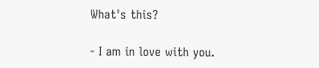What's this?

- I am in love with you.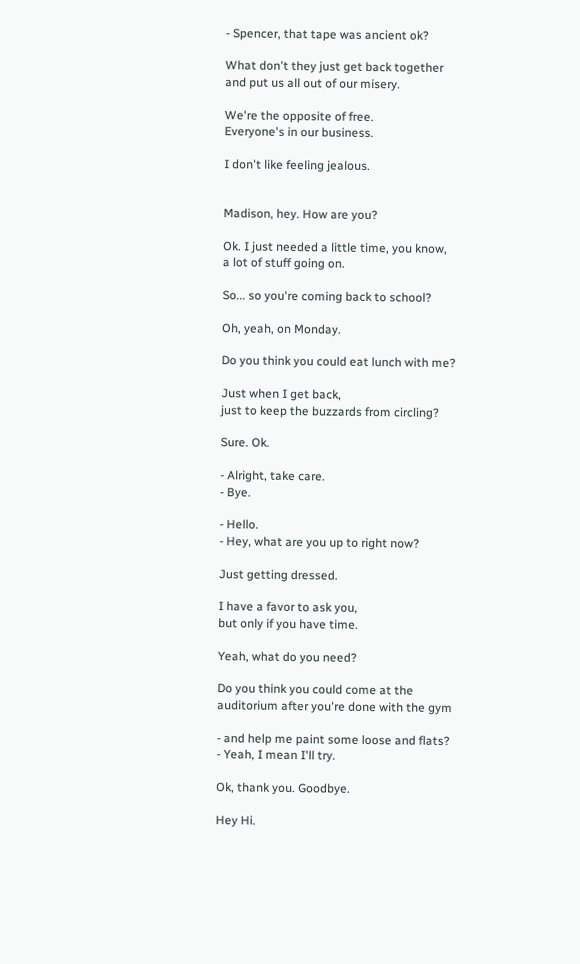- Spencer, that tape was ancient ok?

What don't they just get back together
and put us all out of our misery.

We're the opposite of free.
Everyone's in our business.

I don't like feeling jealous.


Madison, hey. How are you?

Ok. I just needed a little time, you know,
a lot of stuff going on.

So... so you're coming back to school?

Oh, yeah, on Monday.

Do you think you could eat lunch with me?

Just when I get back,
just to keep the buzzards from circling?

Sure. Ok.

- Alright, take care.
- Bye.

- Hello.
- Hey, what are you up to right now?

Just getting dressed.

I have a favor to ask you,
but only if you have time.

Yeah, what do you need?

Do you think you could come at the
auditorium after you're done with the gym

- and help me paint some loose and flats?
- Yeah, I mean I'll try.

Ok, thank you. Goodbye.

Hey Hi.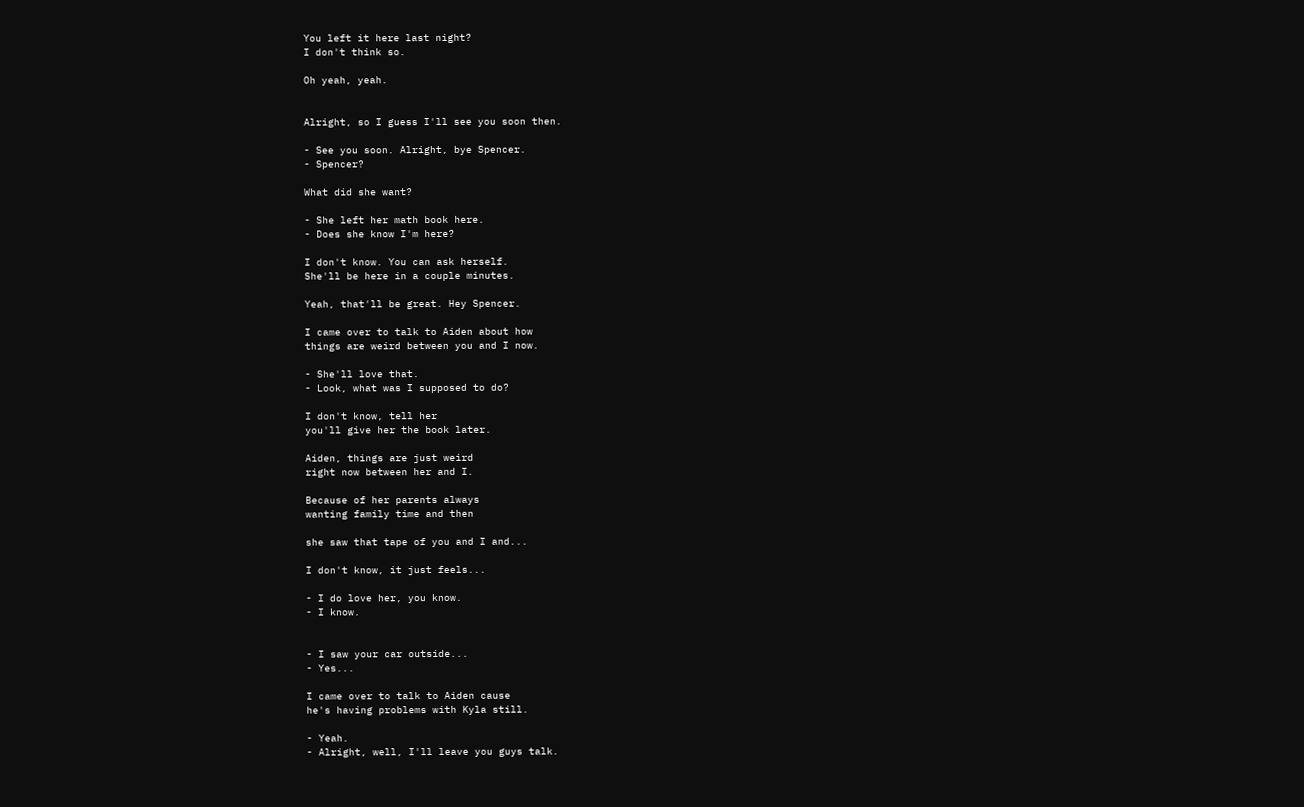You left it here last night?
I don't think so.

Oh yeah, yeah.


Alright, so I guess I'll see you soon then.

- See you soon. Alright, bye Spencer.
- Spencer?

What did she want?

- She left her math book here.
- Does she know I'm here?

I don't know. You can ask herself.
She'll be here in a couple minutes.

Yeah, that'll be great. Hey Spencer.

I came over to talk to Aiden about how
things are weird between you and I now.

- She'll love that.
- Look, what was I supposed to do?

I don't know, tell her
you'll give her the book later.

Aiden, things are just weird
right now between her and I.

Because of her parents always
wanting family time and then

she saw that tape of you and I and...

I don't know, it just feels...

- I do love her, you know.
- I know.


- I saw your car outside...
- Yes...

I came over to talk to Aiden cause
he's having problems with Kyla still.

- Yeah.
- Alright, well, I'll leave you guys talk.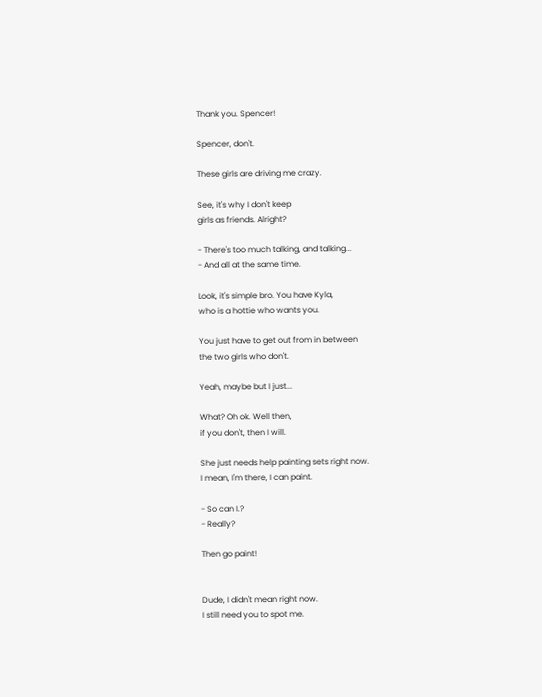Thank you. Spencer!

Spencer, don't.

These girls are driving me crazy.

See, it's why I don't keep
girls as friends. Alright?

- There's too much talking, and talking...
- And all at the same time.

Look, it's simple bro. You have Kyla,
who is a hottie who wants you.

You just have to get out from in between
the two girls who don't.

Yeah, maybe but I just...

What? Oh ok. Well then,
if you don't, then I will.

She just needs help painting sets right now.
I mean, I'm there, I can paint.

- So can I.?
- Really?

Then go paint!


Dude, I didn't mean right now.
I still need you to spot me.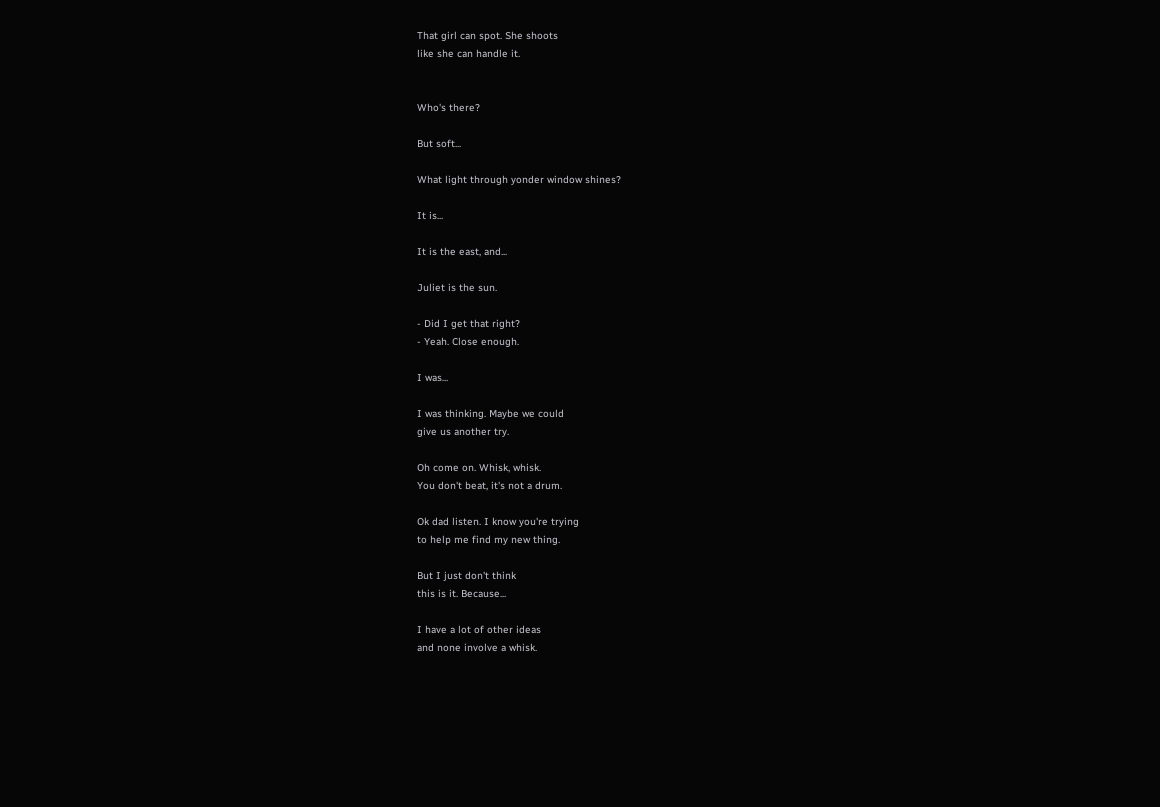That girl can spot. She shoots
like she can handle it.


Who's there?

But soft...

What light through yonder window shines?

It is...

It is the east, and...

Juliet is the sun.

- Did I get that right?
- Yeah. Close enough.

I was...

I was thinking. Maybe we could
give us another try.

Oh come on. Whisk, whisk.
You don't beat, it's not a drum.

Ok dad listen. I know you're trying
to help me find my new thing.

But I just don't think
this is it. Because...

I have a lot of other ideas
and none involve a whisk.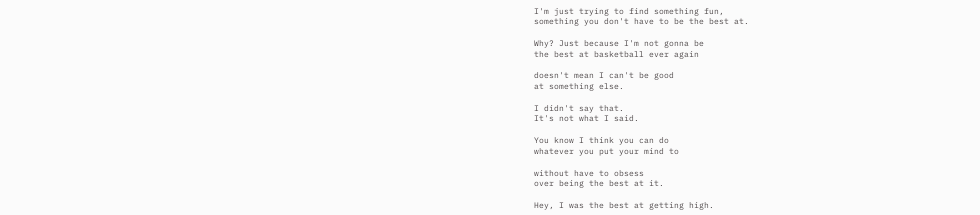I'm just trying to find something fun,
something you don't have to be the best at.

Why? Just because I'm not gonna be
the best at basketball ever again

doesn't mean I can't be good
at something else.

I didn't say that.
It's not what I said.

You know I think you can do
whatever you put your mind to

without have to obsess
over being the best at it.

Hey, I was the best at getting high.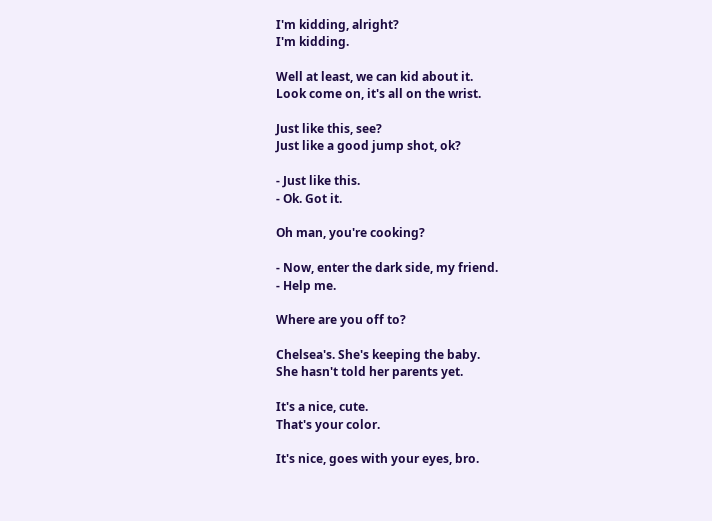I'm kidding, alright?
I'm kidding.

Well at least, we can kid about it.
Look come on, it's all on the wrist.

Just like this, see?
Just like a good jump shot, ok?

- Just like this.
- Ok. Got it.

Oh man, you're cooking?

- Now, enter the dark side, my friend.
- Help me.

Where are you off to?

Chelsea's. She's keeping the baby.
She hasn't told her parents yet.

It's a nice, cute.
That's your color.

It's nice, goes with your eyes, bro.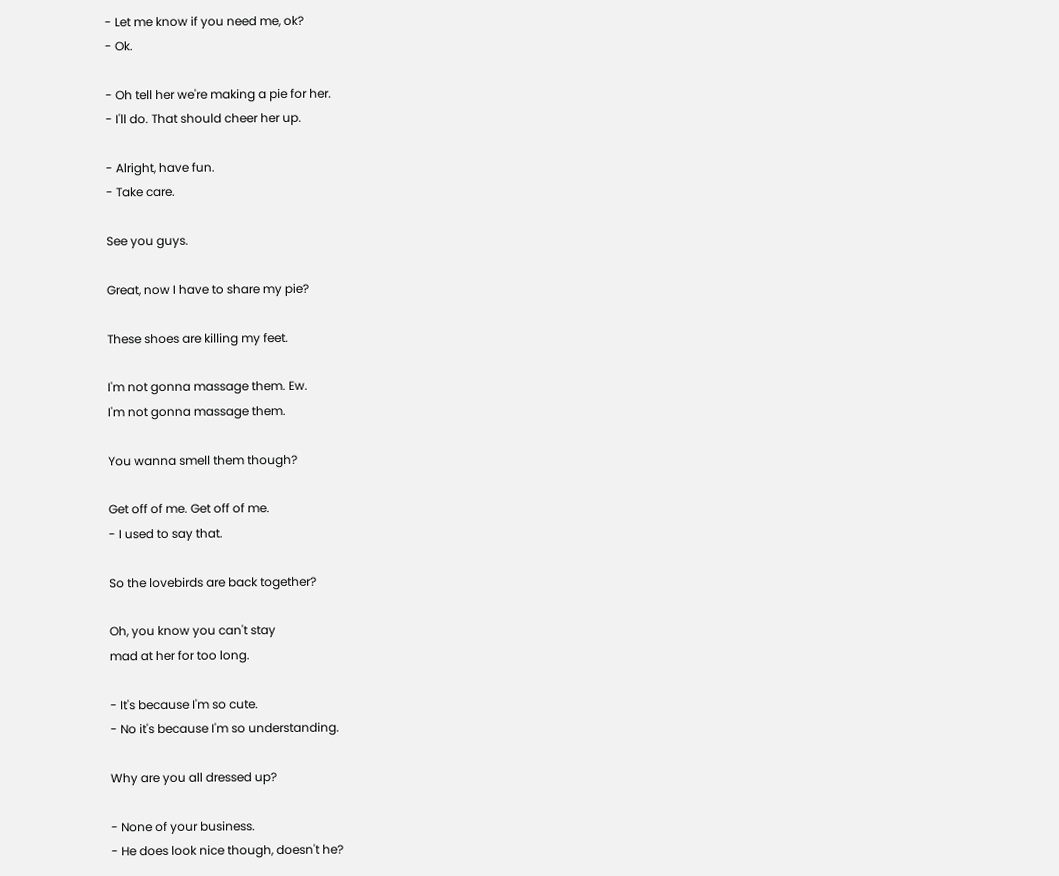- Let me know if you need me, ok?
- Ok.

- Oh tell her we're making a pie for her.
- I'll do. That should cheer her up.

- Alright, have fun.
- Take care.

See you guys.

Great, now I have to share my pie?

These shoes are killing my feet.

I'm not gonna massage them. Ew.
I'm not gonna massage them.

You wanna smell them though?

Get off of me. Get off of me.
- I used to say that.

So the lovebirds are back together?

Oh, you know you can't stay
mad at her for too long.

- It's because I'm so cute.
- No it's because I'm so understanding.

Why are you all dressed up?

- None of your business.
- He does look nice though, doesn't he?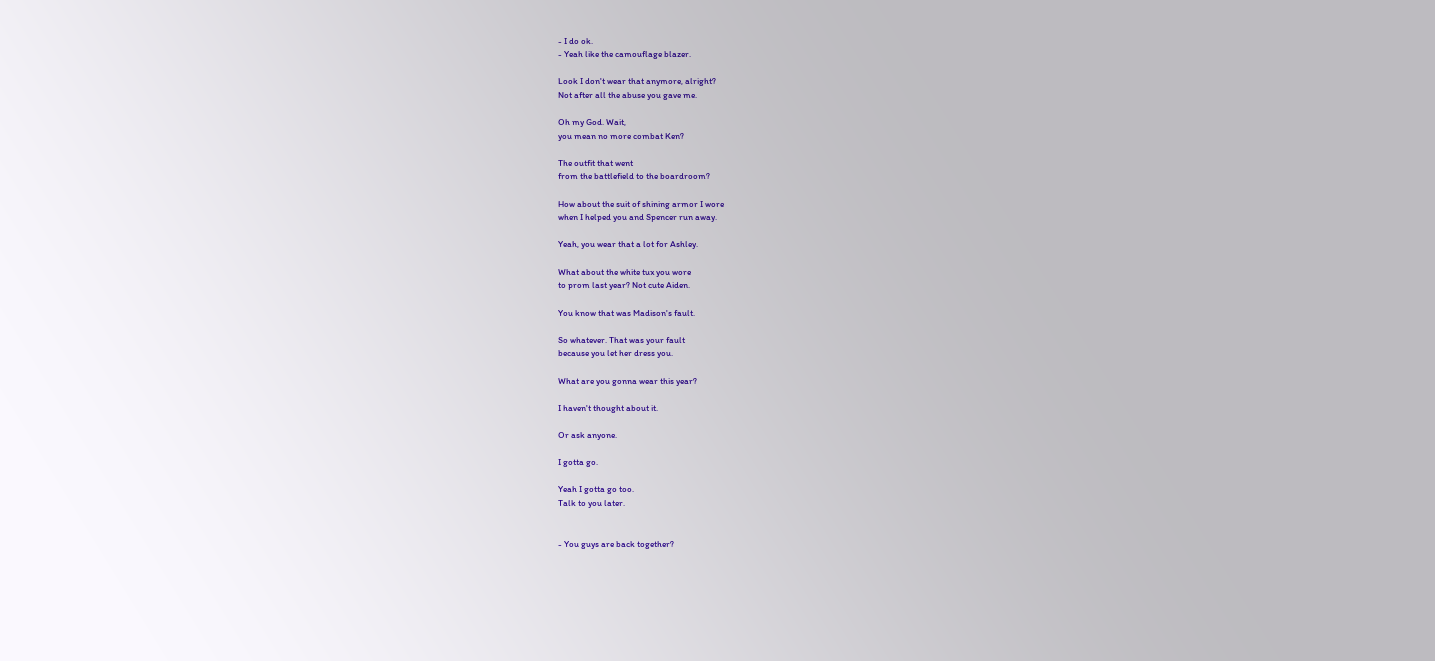- I do ok.
- Yeah like the camouflage blazer.

Look I don't wear that anymore, alright?
Not after all the abuse you gave me.

Oh my God. Wait,
you mean no more combat Ken?

The outfit that went
from the battlefield to the boardroom?

How about the suit of shining armor I wore
when I helped you and Spencer run away.

Yeah, you wear that a lot for Ashley.

What about the white tux you wore
to prom last year? Not cute Aiden.

You know that was Madison's fault.

So whatever. That was your fault
because you let her dress you.

What are you gonna wear this year?

I haven't thought about it.

Or ask anyone.

I gotta go.

Yeah I gotta go too.
Talk to you later.


- You guys are back together?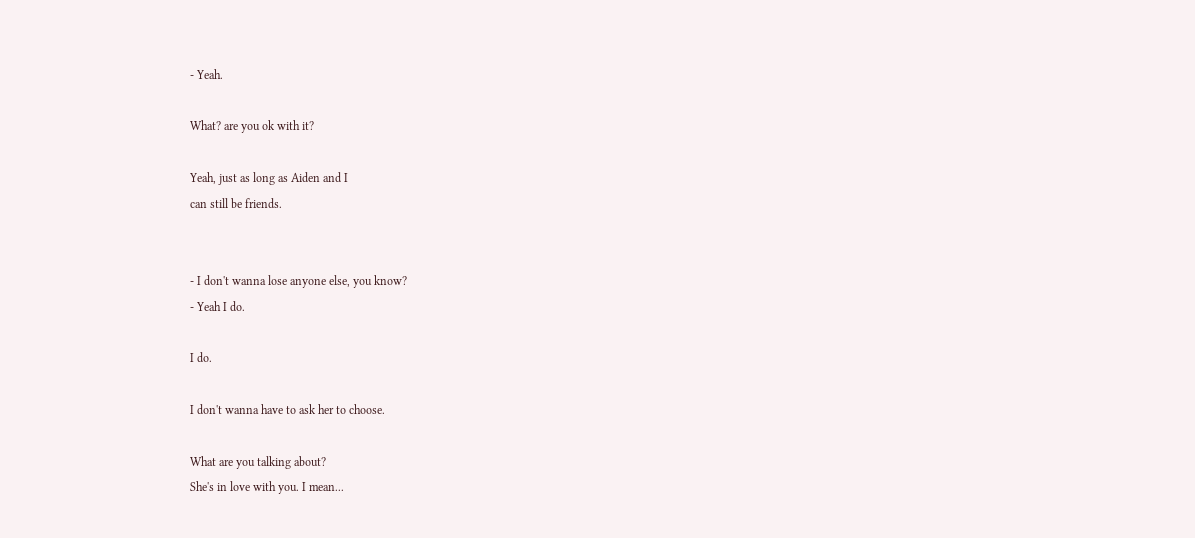- Yeah.

What? are you ok with it?

Yeah, just as long as Aiden and I
can still be friends.


- I don't wanna lose anyone else, you know?
- Yeah I do.

I do.

I don't wanna have to ask her to choose.

What are you talking about?
She's in love with you. I mean...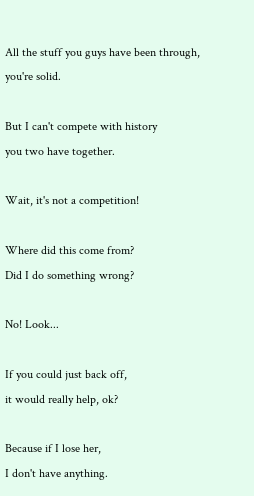All the stuff you guys have been through,
you're solid.

But I can't compete with history
you two have together.

Wait, it's not a competition!

Where did this come from?
Did I do something wrong?

No! Look...

If you could just back off,
it would really help, ok?

Because if I lose her,
I don't have anything.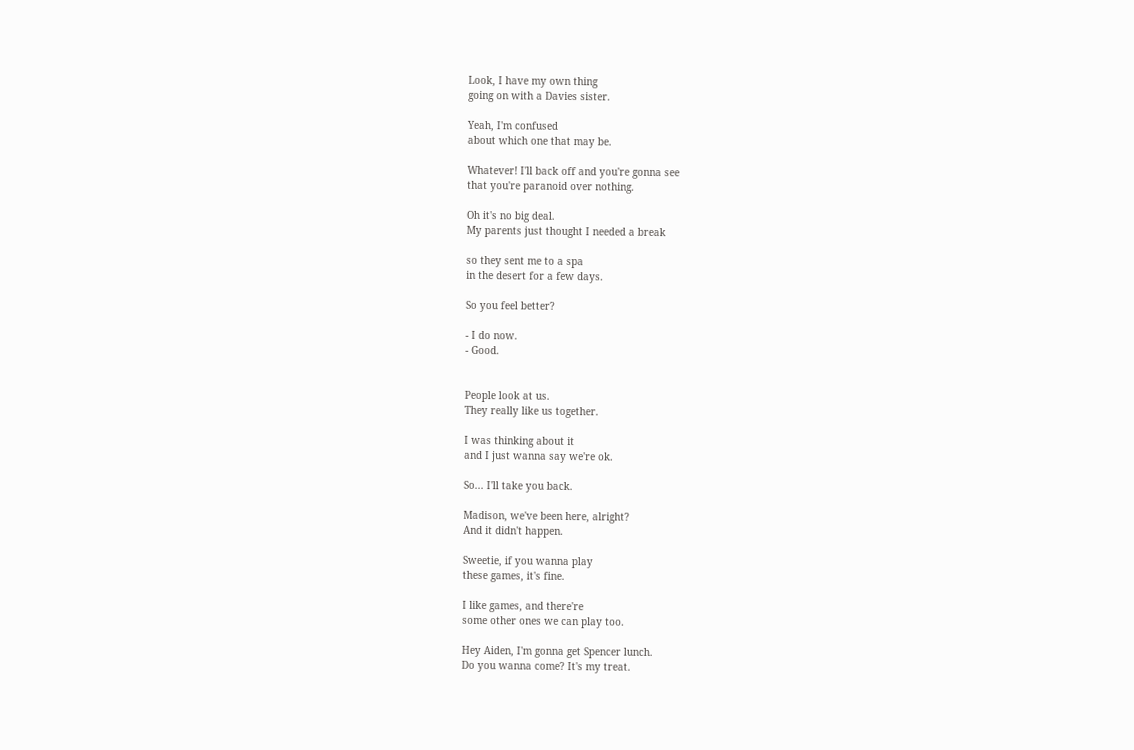Look, I have my own thing
going on with a Davies sister.

Yeah, I'm confused
about which one that may be.

Whatever! I'll back off and you're gonna see
that you're paranoid over nothing.

Oh it's no big deal.
My parents just thought I needed a break

so they sent me to a spa
in the desert for a few days.

So you feel better?

- I do now.
- Good.


People look at us.
They really like us together.

I was thinking about it
and I just wanna say we're ok.

So... I'll take you back.

Madison, we've been here, alright?
And it didn't happen.

Sweetie, if you wanna play
these games, it's fine.

I like games, and there're
some other ones we can play too.

Hey Aiden, I'm gonna get Spencer lunch.
Do you wanna come? It's my treat.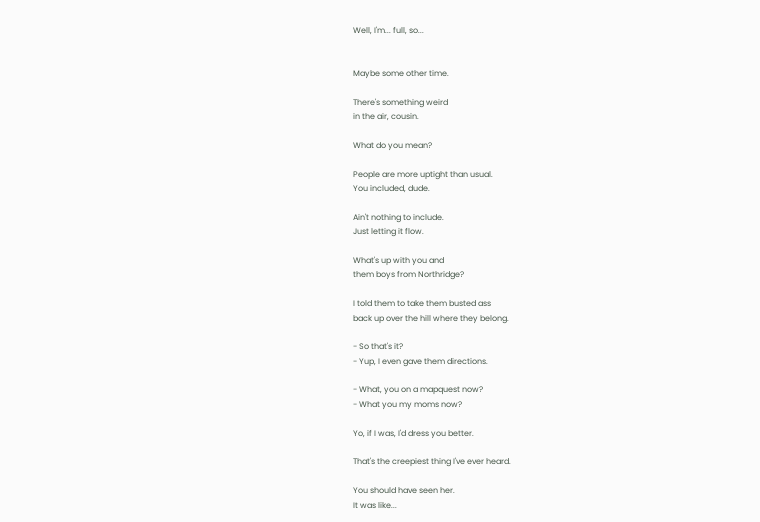Well, I'm... full, so...


Maybe some other time.

There's something weird
in the air, cousin.

What do you mean?

People are more uptight than usual.
You included, dude.

Ain't nothing to include.
Just letting it flow.

What's up with you and
them boys from Northridge?

I told them to take them busted ass
back up over the hill where they belong.

- So that's it?
- Yup, I even gave them directions.

- What, you on a mapquest now?
- What you my moms now?

Yo, if I was, I'd dress you better.

That's the creepiest thing I've ever heard.

You should have seen her.
It was like...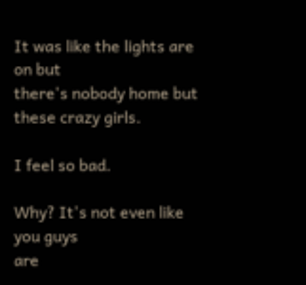It was like the lights are on but
there's nobody home but these crazy girls.

I feel so bad.

Why? It's not even like you guys
are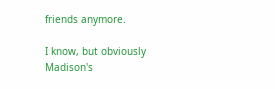friends anymore.

I know, but obviously
Madison's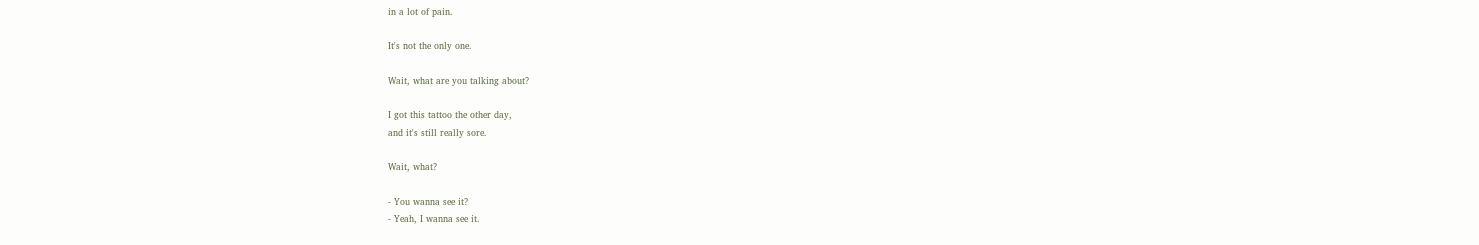in a lot of pain.

It's not the only one.

Wait, what are you talking about?

I got this tattoo the other day,
and it's still really sore.

Wait, what?

- You wanna see it?
- Yeah, I wanna see it.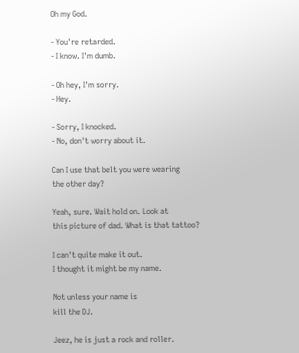Oh my God.

- You're retarded.
- I know. I'm dumb.

- Oh hey, I'm sorry.
- Hey.

- Sorry, I knocked.
- No, don't worry about it.

Can I use that belt you were wearing
the other day?

Yeah, sure. Wait hold on. Look at
this picture of dad. What is that tattoo?

I can't quite make it out.
I thought it might be my name.

Not unless your name is
kill the DJ.

Jeez, he is just a rock and roller.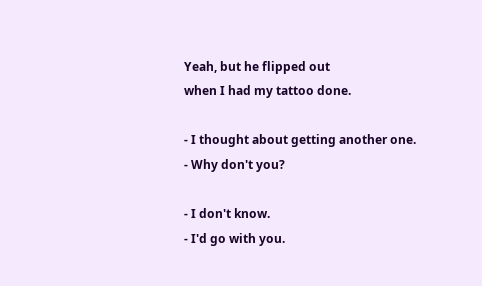Yeah, but he flipped out
when I had my tattoo done.

- I thought about getting another one.
- Why don't you?

- I don't know.
- I'd go with you.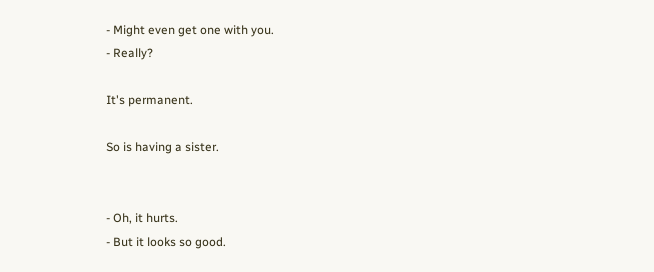- Might even get one with you.
- Really?

It's permanent.

So is having a sister.


- Oh, it hurts.
- But it looks so good.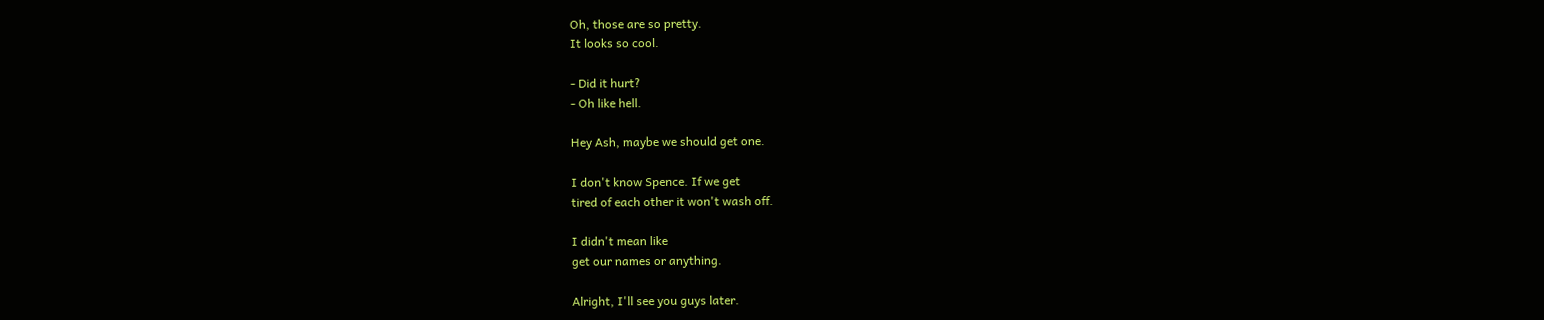Oh, those are so pretty.
It looks so cool.

- Did it hurt?
- Oh like hell.

Hey Ash, maybe we should get one.

I don't know Spence. If we get
tired of each other it won't wash off.

I didn't mean like
get our names or anything.

Alright, I'll see you guys later.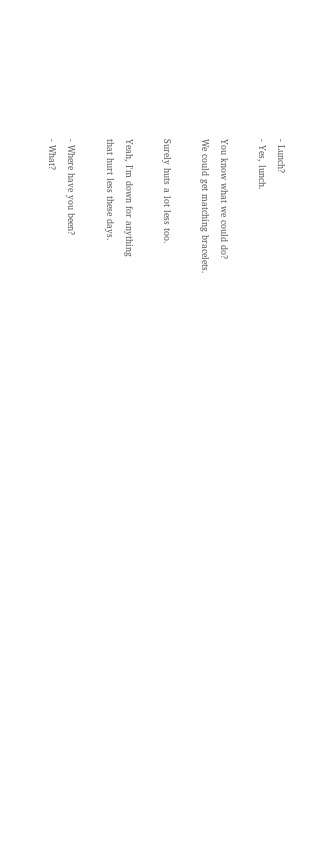- Lunch?
- Yes, lunch.

You know what we could do?
We could get matching bracelets.

Surely huts a lot less too.

Yeah, I'm down for anything
that hurt less these days.

- Where have you been?
- What?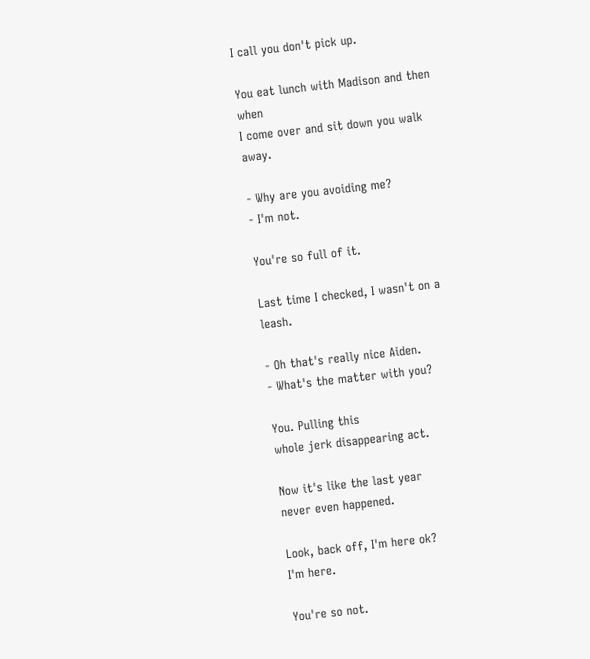I call you don't pick up.

You eat lunch with Madison and then when
I come over and sit down you walk away.

- Why are you avoiding me?
- I'm not.

You're so full of it.

Last time I checked, I wasn't on a leash.

- Oh that's really nice Aiden.
- What's the matter with you?

You. Pulling this
whole jerk disappearing act.

Now it's like the last year
never even happened.

Look, back off, I'm here ok?
I'm here.

You're so not.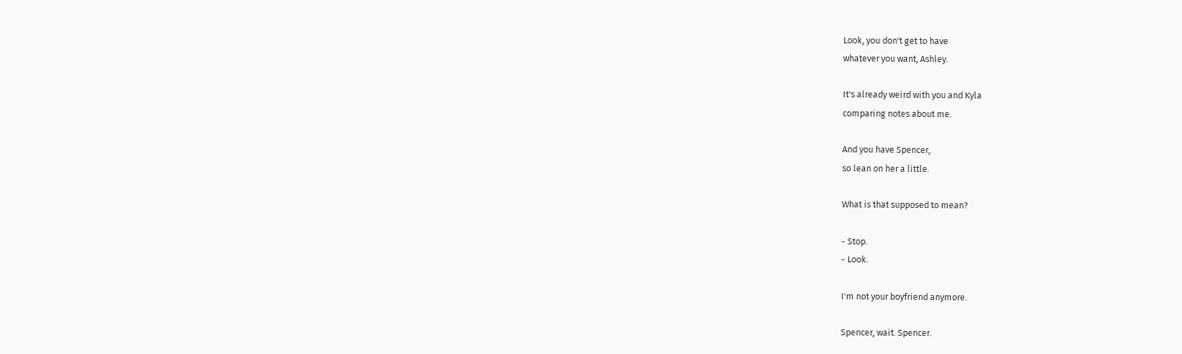Look, you don't get to have
whatever you want, Ashley.

It's already weird with you and Kyla
comparing notes about me.

And you have Spencer,
so lean on her a little.

What is that supposed to mean?

- Stop.
- Look.

I'm not your boyfriend anymore.

Spencer, wait. Spencer.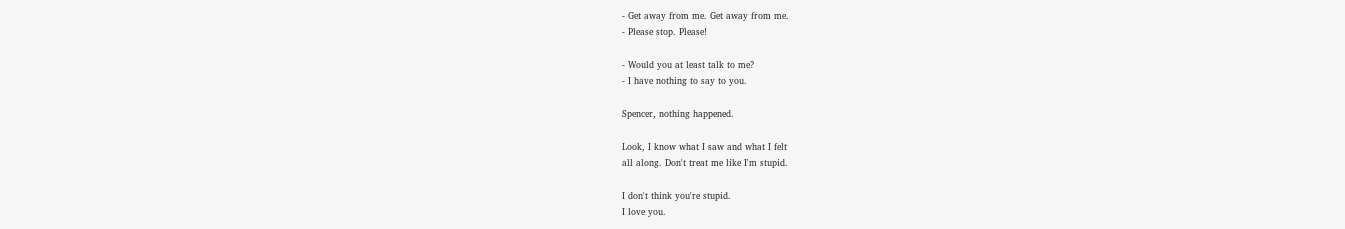- Get away from me. Get away from me.
- Please stop. Please!

- Would you at least talk to me?
- I have nothing to say to you.

Spencer, nothing happened.

Look, I know what I saw and what I felt
all along. Don't treat me like I'm stupid.

I don't think you're stupid.
I love you.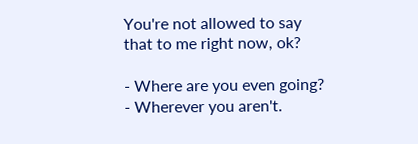You're not allowed to say
that to me right now, ok?

- Where are you even going?
- Wherever you aren't.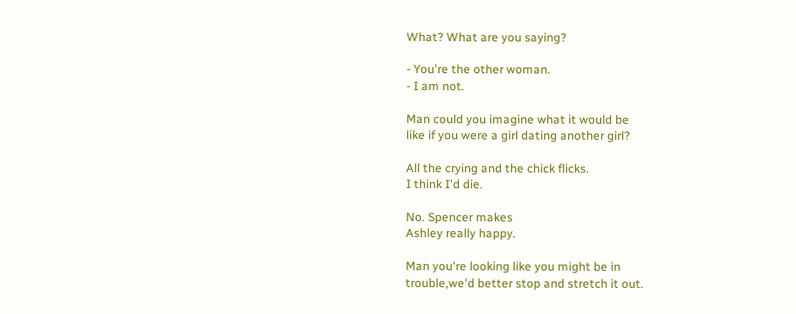What? What are you saying?

- You're the other woman.
- I am not.

Man could you imagine what it would be
like if you were a girl dating another girl?

All the crying and the chick flicks.
I think I'd die.

No. Spencer makes
Ashley really happy.

Man you're looking like you might be in
trouble,we'd better stop and stretch it out.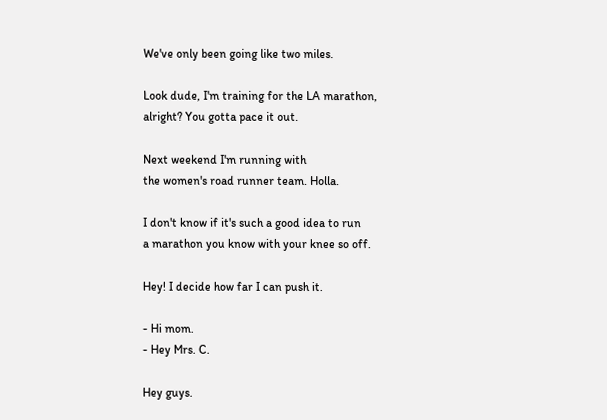We've only been going like two miles.

Look dude, I'm training for the LA marathon,
alright? You gotta pace it out.

Next weekend I'm running with
the women's road runner team. Holla.

I don't know if it's such a good idea to run
a marathon you know with your knee so off.

Hey! I decide how far I can push it.

- Hi mom.
- Hey Mrs. C.

Hey guys.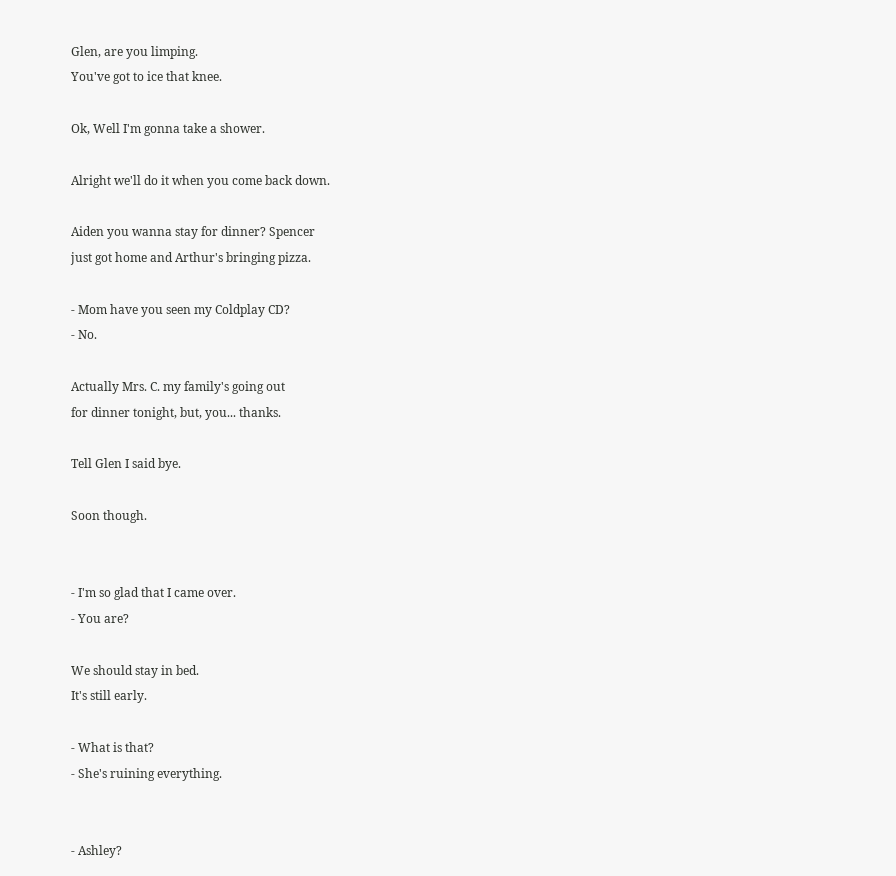Glen, are you limping.
You've got to ice that knee.

Ok, Well I'm gonna take a shower.

Alright we'll do it when you come back down.

Aiden you wanna stay for dinner? Spencer
just got home and Arthur's bringing pizza.

- Mom have you seen my Coldplay CD?
- No.

Actually Mrs. C. my family's going out
for dinner tonight, but, you... thanks.

Tell Glen I said bye.

Soon though.


- I'm so glad that I came over.
- You are?

We should stay in bed.
It's still early.

- What is that?
- She's ruining everything.


- Ashley?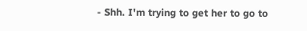- Shh. I'm trying to get her to go to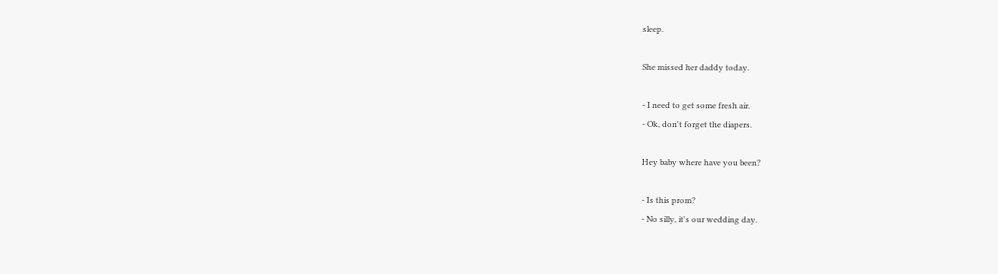sleep.

She missed her daddy today.

- I need to get some fresh air.
- Ok, don't forget the diapers.

Hey baby where have you been?

- Is this prom?
- No silly, it's our wedding day.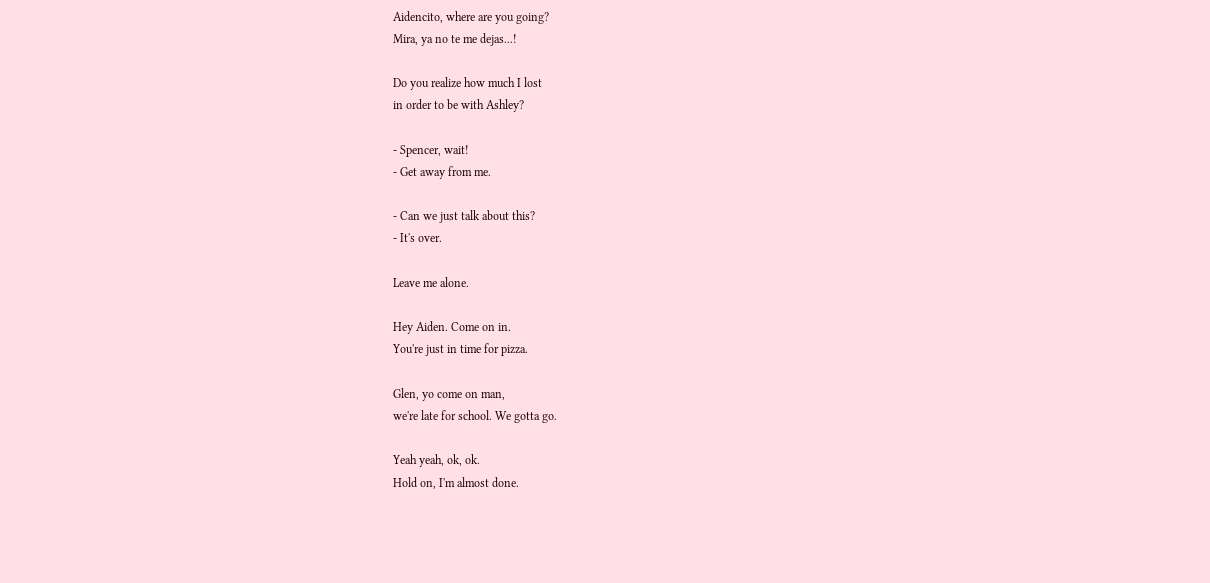Aidencito, where are you going?
Mira, ya no te me dejas...!

Do you realize how much I lost
in order to be with Ashley?

- Spencer, wait!
- Get away from me.

- Can we just talk about this?
- It's over.

Leave me alone.

Hey Aiden. Come on in.
You're just in time for pizza.

Glen, yo come on man,
we're late for school. We gotta go.

Yeah yeah, ok, ok.
Hold on, I'm almost done.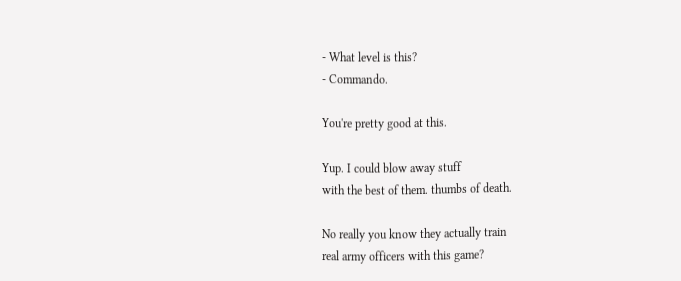- What level is this?
- Commando.

You're pretty good at this.

Yup. I could blow away stuff
with the best of them. thumbs of death.

No really you know they actually train
real army officers with this game?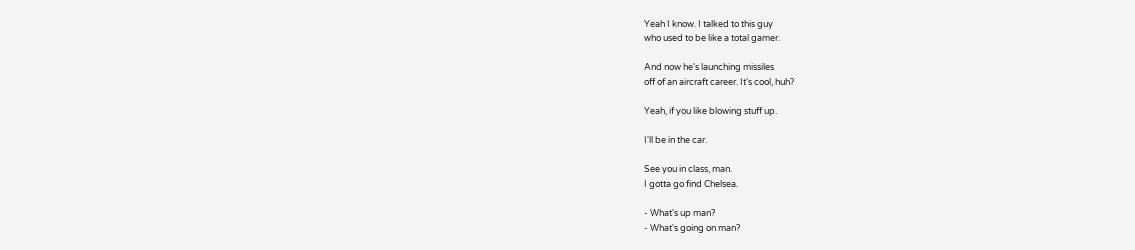Yeah I know. I talked to this guy
who used to be like a total gamer.

And now he's launching missiles
off of an aircraft career. It's cool, huh?

Yeah, if you like blowing stuff up.

I'll be in the car.

See you in class, man.
I gotta go find Chelsea.

- What's up man?
- What's going on man?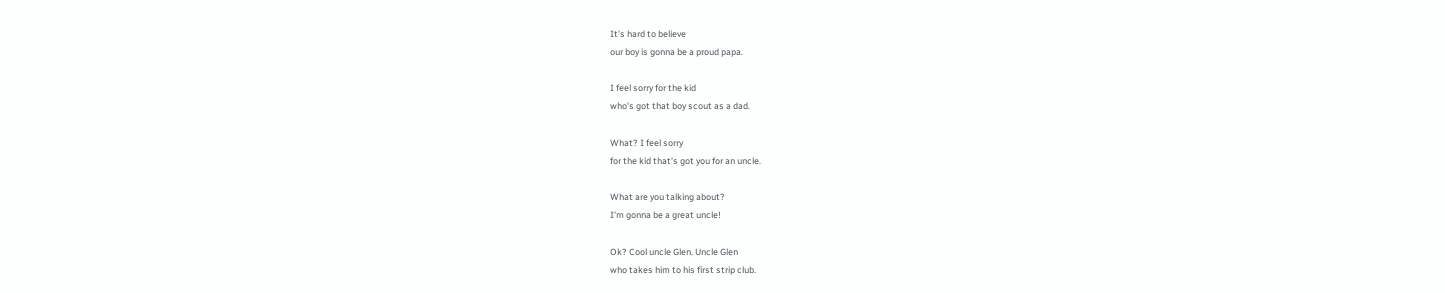It's hard to believe
our boy is gonna be a proud papa.

I feel sorry for the kid
who's got that boy scout as a dad.

What? I feel sorry
for the kid that's got you for an uncle.

What are you talking about?
I'm gonna be a great uncle!

Ok? Cool uncle Glen. Uncle Glen
who takes him to his first strip club.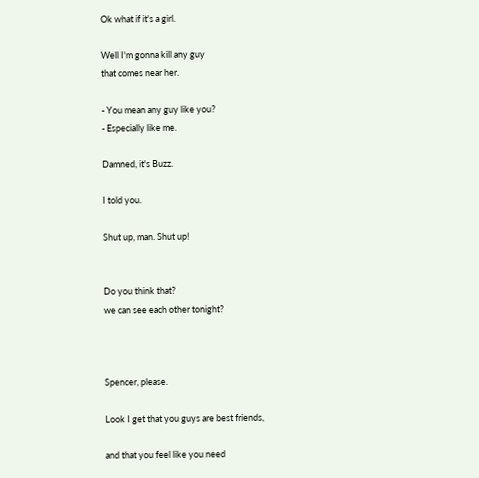Ok what if it's a girl.

Well I'm gonna kill any guy
that comes near her.

- You mean any guy like you?
- Especially like me.

Damned, it's Buzz.

I told you.

Shut up, man. Shut up!


Do you think that?
we can see each other tonight?



Spencer, please.

Look I get that you guys are best friends,

and that you feel like you need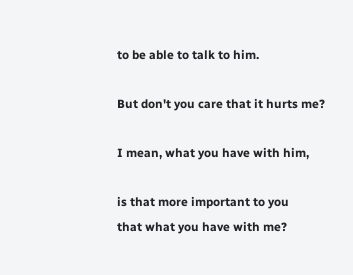to be able to talk to him.

But don't you care that it hurts me?

I mean, what you have with him,

is that more important to you
that what you have with me?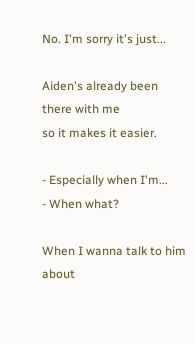No. I'm sorry it's just...

Aiden's already been there with me
so it makes it easier.

- Especially when I'm...
- When what?

When I wanna talk to him about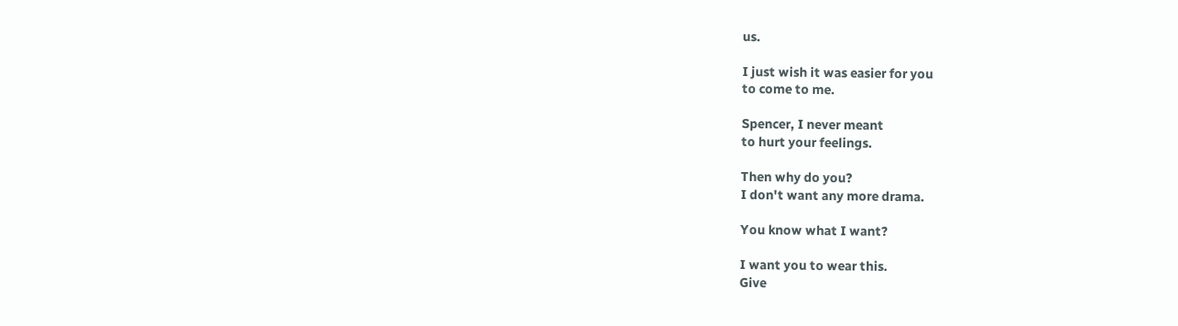us.

I just wish it was easier for you
to come to me.

Spencer, I never meant
to hurt your feelings.

Then why do you?
I don't want any more drama.

You know what I want?

I want you to wear this.
Give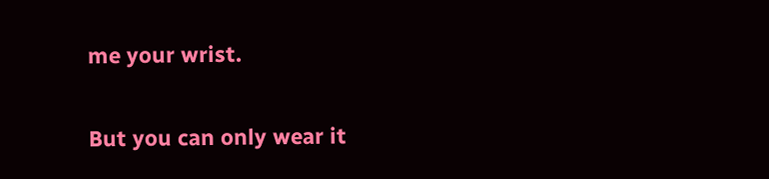me your wrist.

But you can only wear it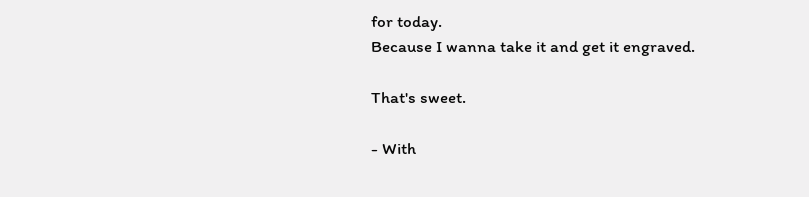for today.
Because I wanna take it and get it engraved.

That's sweet.

- With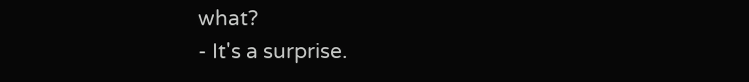what?
- It's a surprise.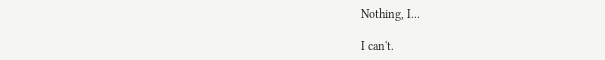Nothing, I...

I can't.